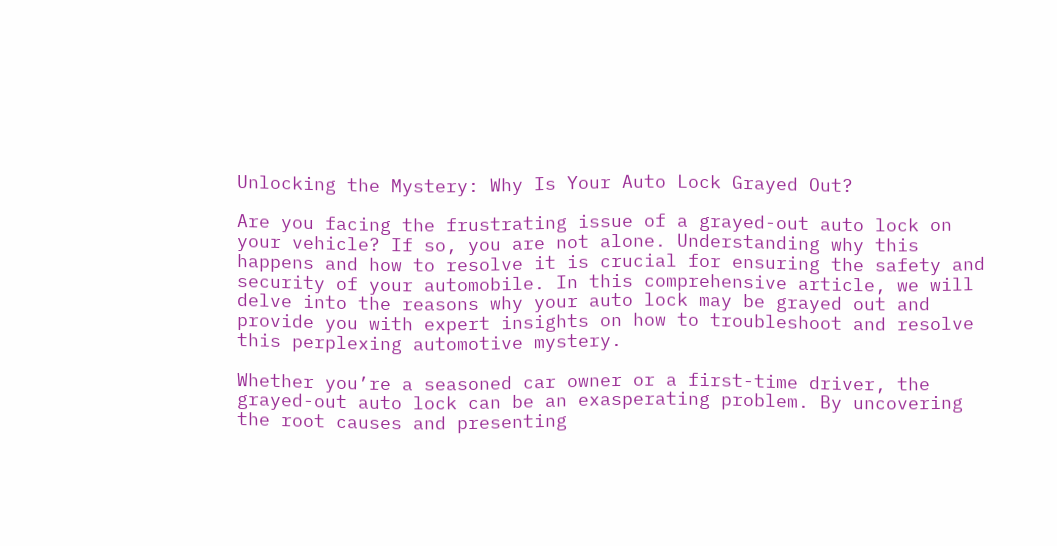Unlocking the Mystery: Why Is Your Auto Lock Grayed Out?

Are you facing the frustrating issue of a grayed-out auto lock on your vehicle? If so, you are not alone. Understanding why this happens and how to resolve it is crucial for ensuring the safety and security of your automobile. In this comprehensive article, we will delve into the reasons why your auto lock may be grayed out and provide you with expert insights on how to troubleshoot and resolve this perplexing automotive mystery.

Whether you’re a seasoned car owner or a first-time driver, the grayed-out auto lock can be an exasperating problem. By uncovering the root causes and presenting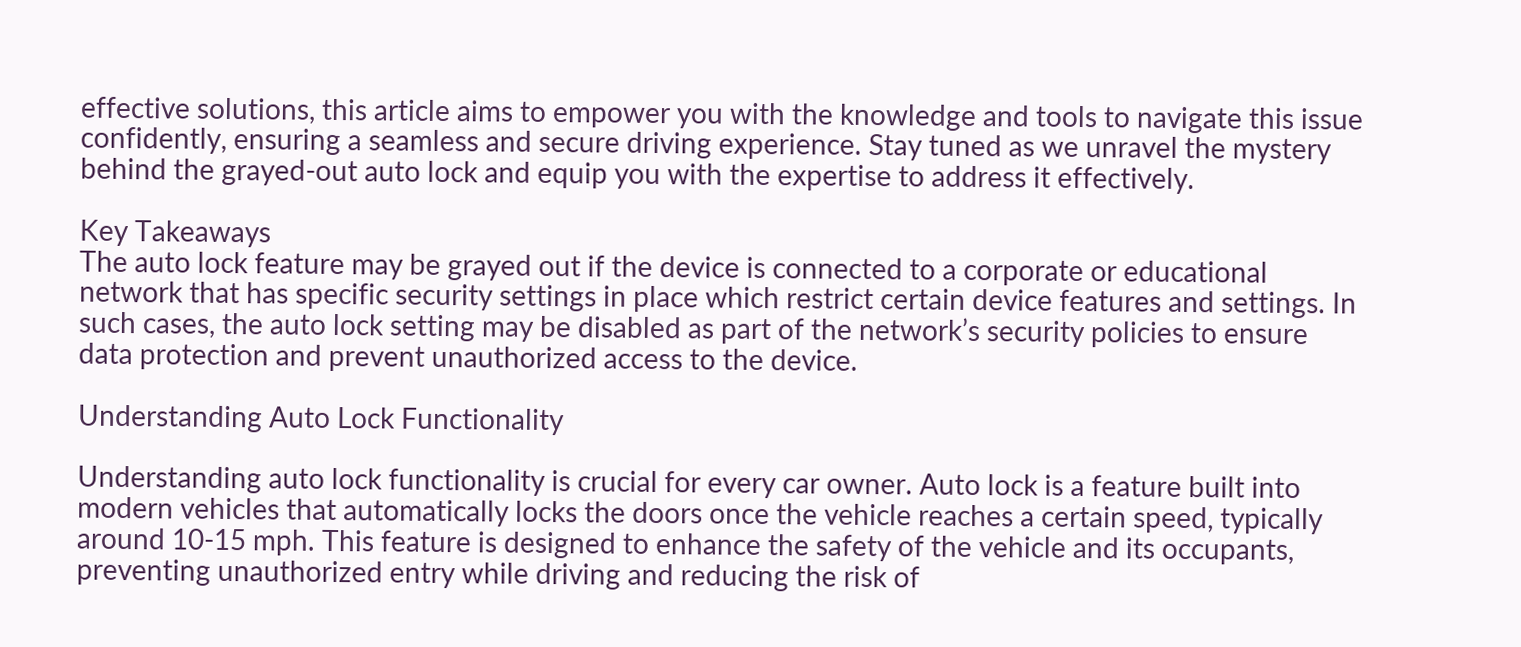effective solutions, this article aims to empower you with the knowledge and tools to navigate this issue confidently, ensuring a seamless and secure driving experience. Stay tuned as we unravel the mystery behind the grayed-out auto lock and equip you with the expertise to address it effectively.

Key Takeaways
The auto lock feature may be grayed out if the device is connected to a corporate or educational network that has specific security settings in place which restrict certain device features and settings. In such cases, the auto lock setting may be disabled as part of the network’s security policies to ensure data protection and prevent unauthorized access to the device.

Understanding Auto Lock Functionality

Understanding auto lock functionality is crucial for every car owner. Auto lock is a feature built into modern vehicles that automatically locks the doors once the vehicle reaches a certain speed, typically around 10-15 mph. This feature is designed to enhance the safety of the vehicle and its occupants, preventing unauthorized entry while driving and reducing the risk of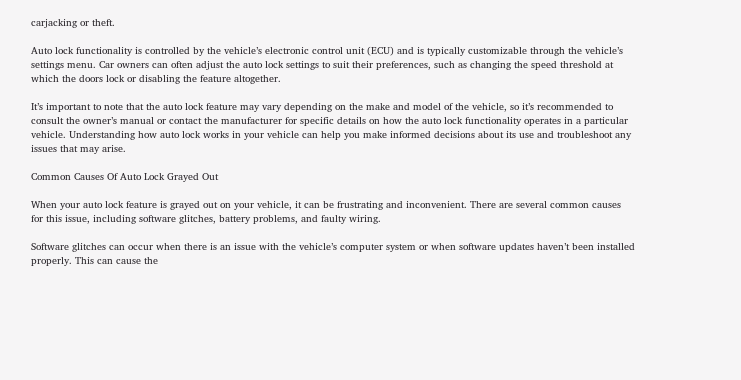carjacking or theft.

Auto lock functionality is controlled by the vehicle’s electronic control unit (ECU) and is typically customizable through the vehicle’s settings menu. Car owners can often adjust the auto lock settings to suit their preferences, such as changing the speed threshold at which the doors lock or disabling the feature altogether.

It’s important to note that the auto lock feature may vary depending on the make and model of the vehicle, so it’s recommended to consult the owner’s manual or contact the manufacturer for specific details on how the auto lock functionality operates in a particular vehicle. Understanding how auto lock works in your vehicle can help you make informed decisions about its use and troubleshoot any issues that may arise.

Common Causes Of Auto Lock Grayed Out

When your auto lock feature is grayed out on your vehicle, it can be frustrating and inconvenient. There are several common causes for this issue, including software glitches, battery problems, and faulty wiring.

Software glitches can occur when there is an issue with the vehicle’s computer system or when software updates haven’t been installed properly. This can cause the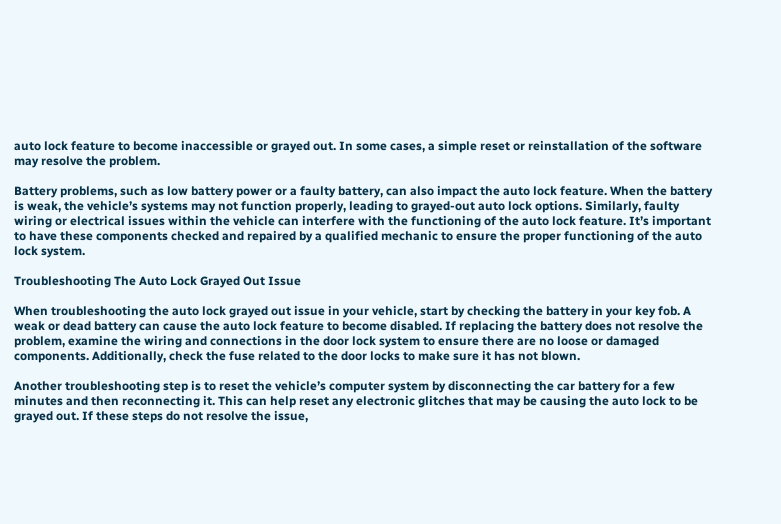auto lock feature to become inaccessible or grayed out. In some cases, a simple reset or reinstallation of the software may resolve the problem.

Battery problems, such as low battery power or a faulty battery, can also impact the auto lock feature. When the battery is weak, the vehicle’s systems may not function properly, leading to grayed-out auto lock options. Similarly, faulty wiring or electrical issues within the vehicle can interfere with the functioning of the auto lock feature. It’s important to have these components checked and repaired by a qualified mechanic to ensure the proper functioning of the auto lock system.

Troubleshooting The Auto Lock Grayed Out Issue

When troubleshooting the auto lock grayed out issue in your vehicle, start by checking the battery in your key fob. A weak or dead battery can cause the auto lock feature to become disabled. If replacing the battery does not resolve the problem, examine the wiring and connections in the door lock system to ensure there are no loose or damaged components. Additionally, check the fuse related to the door locks to make sure it has not blown.

Another troubleshooting step is to reset the vehicle’s computer system by disconnecting the car battery for a few minutes and then reconnecting it. This can help reset any electronic glitches that may be causing the auto lock to be grayed out. If these steps do not resolve the issue,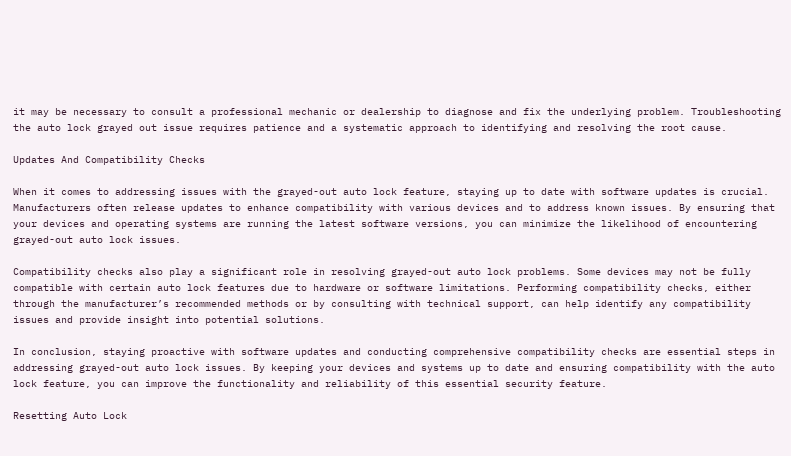it may be necessary to consult a professional mechanic or dealership to diagnose and fix the underlying problem. Troubleshooting the auto lock grayed out issue requires patience and a systematic approach to identifying and resolving the root cause.

Updates And Compatibility Checks

When it comes to addressing issues with the grayed-out auto lock feature, staying up to date with software updates is crucial. Manufacturers often release updates to enhance compatibility with various devices and to address known issues. By ensuring that your devices and operating systems are running the latest software versions, you can minimize the likelihood of encountering grayed-out auto lock issues.

Compatibility checks also play a significant role in resolving grayed-out auto lock problems. Some devices may not be fully compatible with certain auto lock features due to hardware or software limitations. Performing compatibility checks, either through the manufacturer’s recommended methods or by consulting with technical support, can help identify any compatibility issues and provide insight into potential solutions.

In conclusion, staying proactive with software updates and conducting comprehensive compatibility checks are essential steps in addressing grayed-out auto lock issues. By keeping your devices and systems up to date and ensuring compatibility with the auto lock feature, you can improve the functionality and reliability of this essential security feature.

Resetting Auto Lock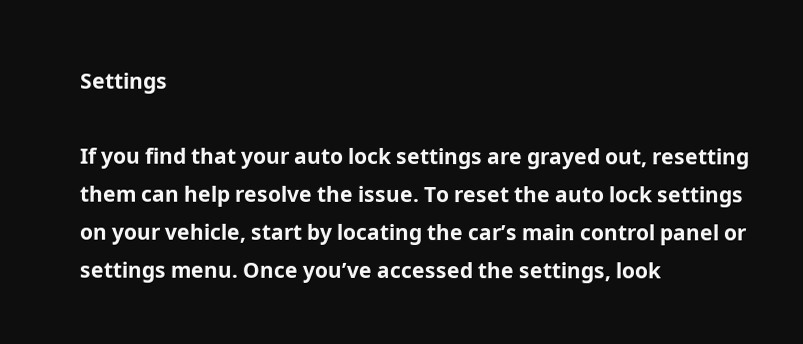Settings

If you find that your auto lock settings are grayed out, resetting them can help resolve the issue. To reset the auto lock settings on your vehicle, start by locating the car’s main control panel or settings menu. Once you’ve accessed the settings, look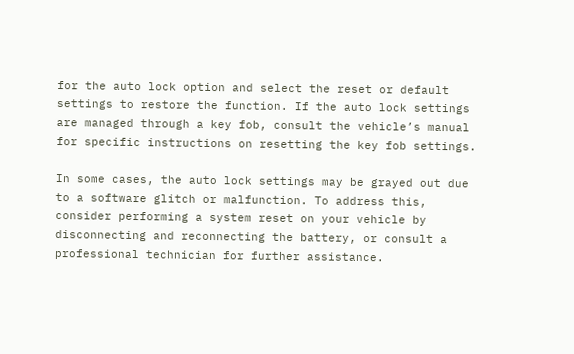for the auto lock option and select the reset or default settings to restore the function. If the auto lock settings are managed through a key fob, consult the vehicle’s manual for specific instructions on resetting the key fob settings.

In some cases, the auto lock settings may be grayed out due to a software glitch or malfunction. To address this, consider performing a system reset on your vehicle by disconnecting and reconnecting the battery, or consult a professional technician for further assistance.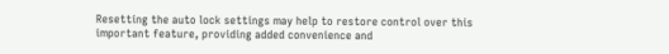Resetting the auto lock settings may help to restore control over this important feature, providing added convenience and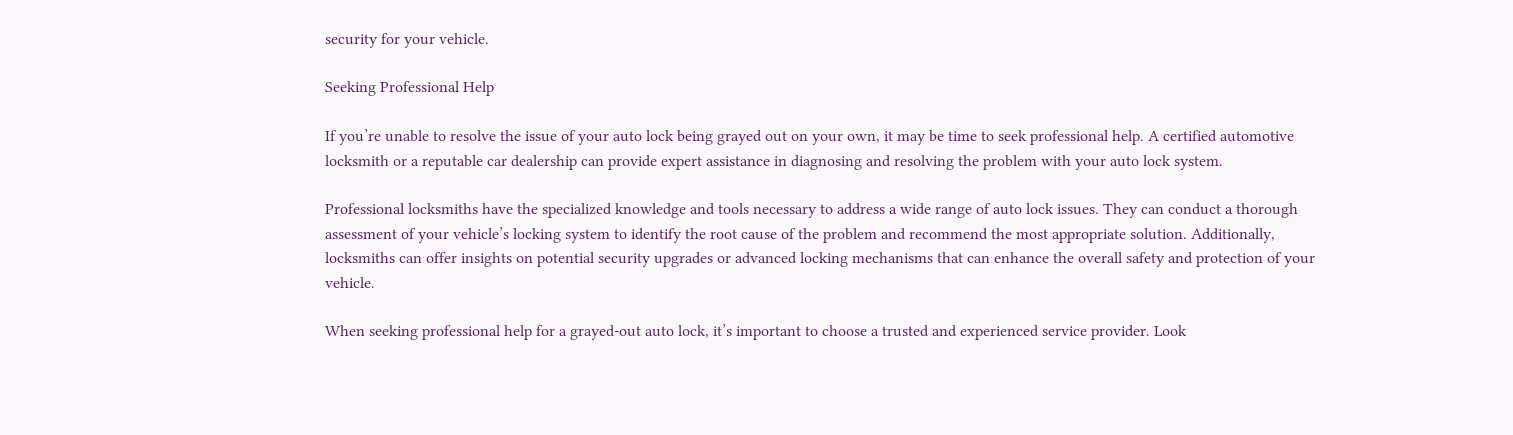security for your vehicle.

Seeking Professional Help

If you’re unable to resolve the issue of your auto lock being grayed out on your own, it may be time to seek professional help. A certified automotive locksmith or a reputable car dealership can provide expert assistance in diagnosing and resolving the problem with your auto lock system.

Professional locksmiths have the specialized knowledge and tools necessary to address a wide range of auto lock issues. They can conduct a thorough assessment of your vehicle’s locking system to identify the root cause of the problem and recommend the most appropriate solution. Additionally, locksmiths can offer insights on potential security upgrades or advanced locking mechanisms that can enhance the overall safety and protection of your vehicle.

When seeking professional help for a grayed-out auto lock, it’s important to choose a trusted and experienced service provider. Look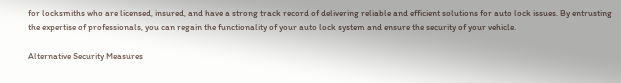for locksmiths who are licensed, insured, and have a strong track record of delivering reliable and efficient solutions for auto lock issues. By entrusting the expertise of professionals, you can regain the functionality of your auto lock system and ensure the security of your vehicle.

Alternative Security Measures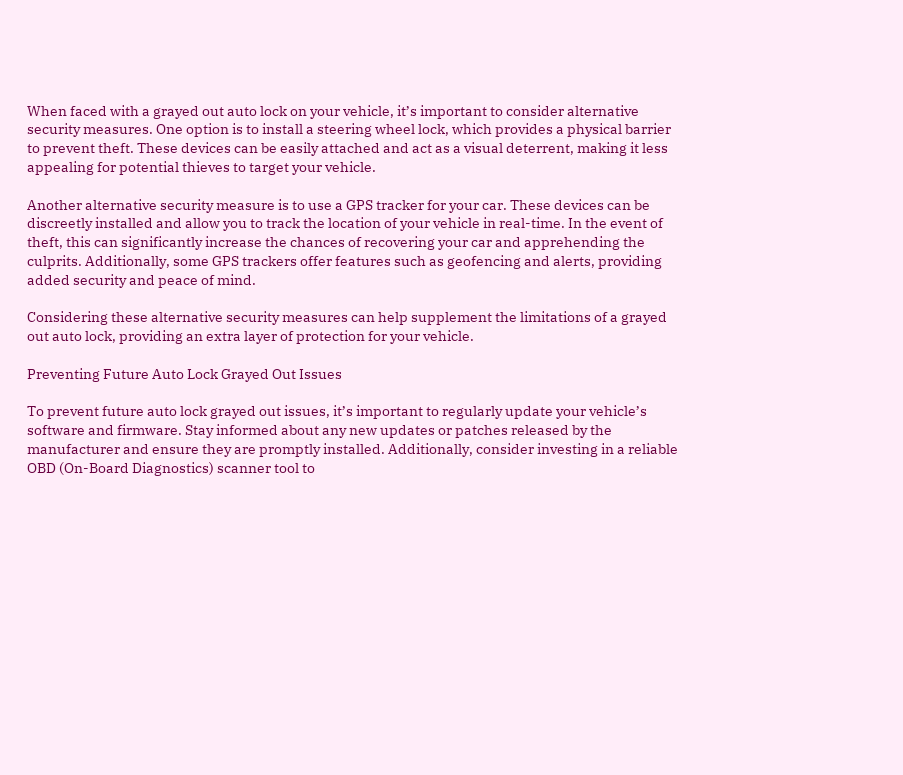When faced with a grayed out auto lock on your vehicle, it’s important to consider alternative security measures. One option is to install a steering wheel lock, which provides a physical barrier to prevent theft. These devices can be easily attached and act as a visual deterrent, making it less appealing for potential thieves to target your vehicle.

Another alternative security measure is to use a GPS tracker for your car. These devices can be discreetly installed and allow you to track the location of your vehicle in real-time. In the event of theft, this can significantly increase the chances of recovering your car and apprehending the culprits. Additionally, some GPS trackers offer features such as geofencing and alerts, providing added security and peace of mind.

Considering these alternative security measures can help supplement the limitations of a grayed out auto lock, providing an extra layer of protection for your vehicle.

Preventing Future Auto Lock Grayed Out Issues

To prevent future auto lock grayed out issues, it’s important to regularly update your vehicle’s software and firmware. Stay informed about any new updates or patches released by the manufacturer and ensure they are promptly installed. Additionally, consider investing in a reliable OBD (On-Board Diagnostics) scanner tool to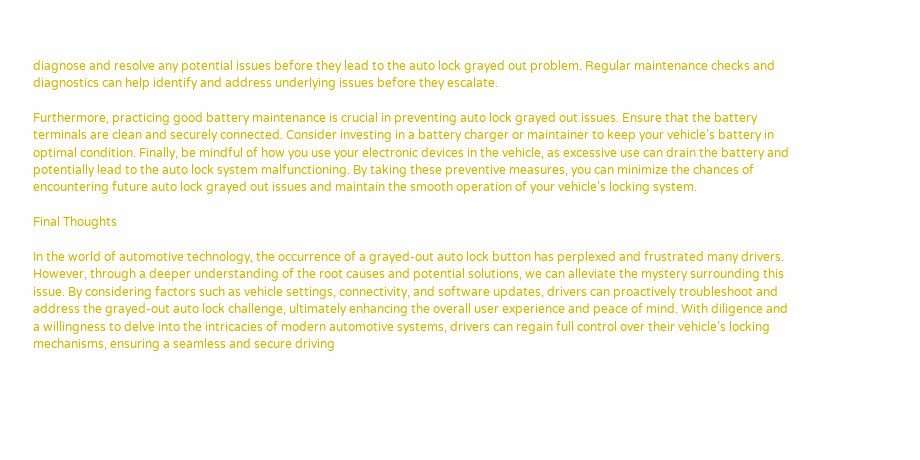diagnose and resolve any potential issues before they lead to the auto lock grayed out problem. Regular maintenance checks and diagnostics can help identify and address underlying issues before they escalate.

Furthermore, practicing good battery maintenance is crucial in preventing auto lock grayed out issues. Ensure that the battery terminals are clean and securely connected. Consider investing in a battery charger or maintainer to keep your vehicle’s battery in optimal condition. Finally, be mindful of how you use your electronic devices in the vehicle, as excessive use can drain the battery and potentially lead to the auto lock system malfunctioning. By taking these preventive measures, you can minimize the chances of encountering future auto lock grayed out issues and maintain the smooth operation of your vehicle’s locking system.

Final Thoughts

In the world of automotive technology, the occurrence of a grayed-out auto lock button has perplexed and frustrated many drivers. However, through a deeper understanding of the root causes and potential solutions, we can alleviate the mystery surrounding this issue. By considering factors such as vehicle settings, connectivity, and software updates, drivers can proactively troubleshoot and address the grayed-out auto lock challenge, ultimately enhancing the overall user experience and peace of mind. With diligence and a willingness to delve into the intricacies of modern automotive systems, drivers can regain full control over their vehicle’s locking mechanisms, ensuring a seamless and secure driving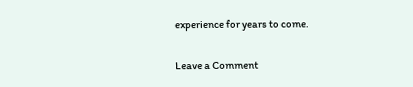experience for years to come.

Leave a Comment